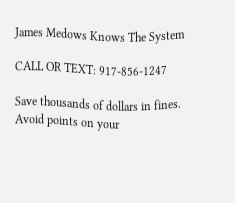James Medows Knows The System

CALL OR TEXT: 917-856-1247

Save thousands of dollars in fines. Avoid points on your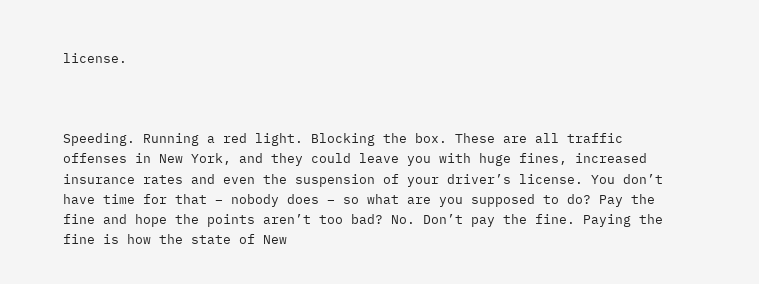license.



Speeding. Running a red light. Blocking the box. These are all traffic offenses in New York, and they could leave you with huge fines, increased insurance rates and even the suspension of your driver’s license. You don’t have time for that – nobody does – so what are you supposed to do? Pay the fine and hope the points aren’t too bad? No. Don’t pay the fine. Paying the fine is how the state of New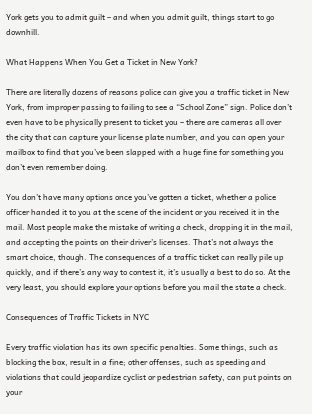York gets you to admit guilt – and when you admit guilt, things start to go downhill.

What Happens When You Get a Ticket in New York?

There are literally dozens of reasons police can give you a traffic ticket in New York, from improper passing to failing to see a “School Zone” sign. Police don’t even have to be physically present to ticket you – there are cameras all over the city that can capture your license plate number, and you can open your mailbox to find that you’ve been slapped with a huge fine for something you don’t even remember doing.

You don’t have many options once you’ve gotten a ticket, whether a police officer handed it to you at the scene of the incident or you received it in the mail. Most people make the mistake of writing a check, dropping it in the mail, and accepting the points on their driver’s licenses. That’s not always the smart choice, though. The consequences of a traffic ticket can really pile up quickly, and if there’s any way to contest it, it’s usually a best to do so. At the very least, you should explore your options before you mail the state a check.

Consequences of Traffic Tickets in NYC

Every traffic violation has its own specific penalties. Some things, such as blocking the box, result in a fine; other offenses, such as speeding and violations that could jeopardize cyclist or pedestrian safety, can put points on your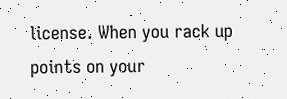license. When you rack up points on your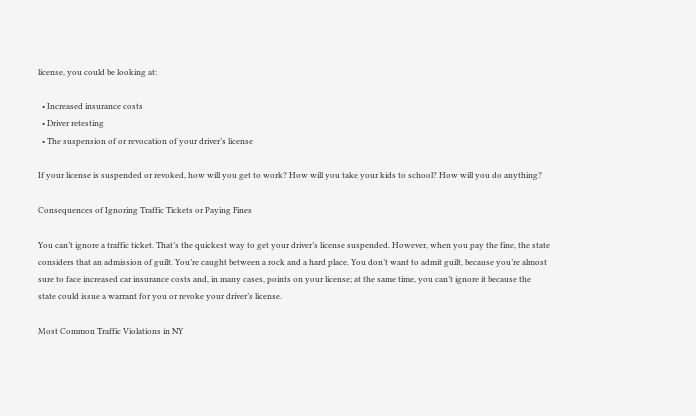license, you could be looking at:

  • Increased insurance costs
  • Driver retesting
  • The suspension of or revocation of your driver’s license

If your license is suspended or revoked, how will you get to work? How will you take your kids to school? How will you do anything?

Consequences of Ignoring Traffic Tickets or Paying Fines

You can’t ignore a traffic ticket. That’s the quickest way to get your driver’s license suspended. However, when you pay the fine, the state considers that an admission of guilt. You’re caught between a rock and a hard place. You don’t want to admit guilt, because you’re almost sure to face increased car insurance costs and, in many cases, points on your license; at the same time, you can’t ignore it because the state could issue a warrant for you or revoke your driver’s license.

Most Common Traffic Violations in NY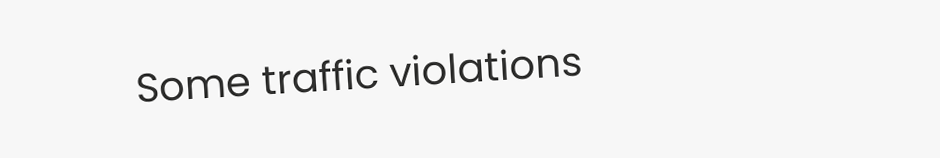Some traffic violations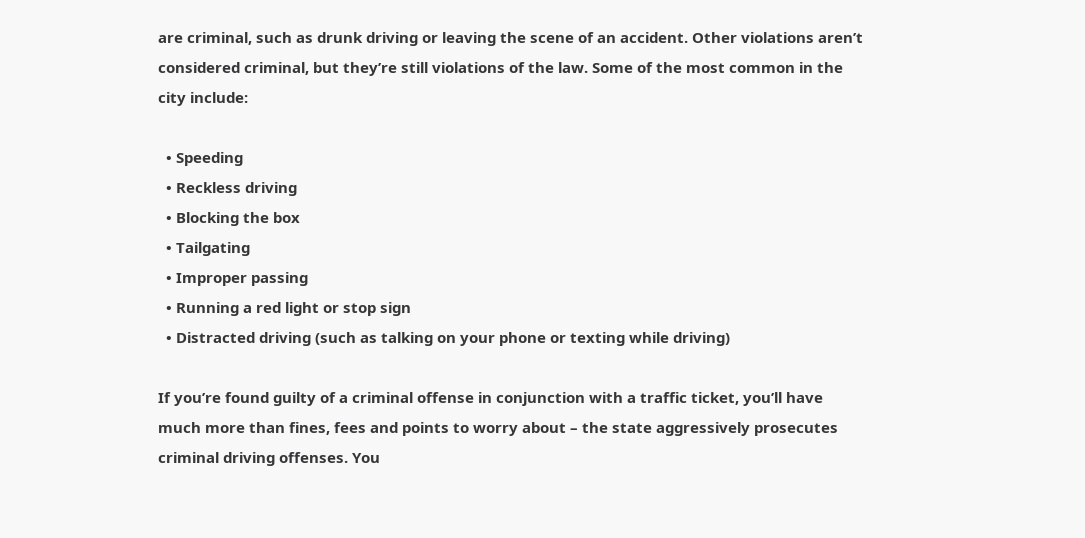are criminal, such as drunk driving or leaving the scene of an accident. Other violations aren’t considered criminal, but they’re still violations of the law. Some of the most common in the city include:

  • Speeding
  • Reckless driving
  • Blocking the box
  • Tailgating
  • Improper passing
  • Running a red light or stop sign
  • Distracted driving (such as talking on your phone or texting while driving)

If you’re found guilty of a criminal offense in conjunction with a traffic ticket, you’ll have much more than fines, fees and points to worry about – the state aggressively prosecutes criminal driving offenses. You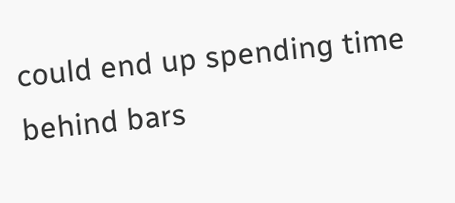could end up spending time behind bars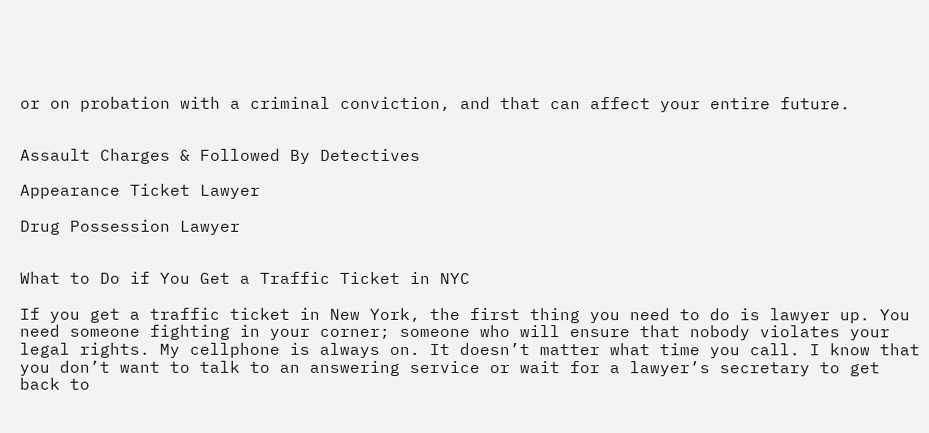or on probation with a criminal conviction, and that can affect your entire future.


Assault Charges & Followed By Detectives

Appearance Ticket Lawyer

Drug Possession Lawyer


What to Do if You Get a Traffic Ticket in NYC

If you get a traffic ticket in New York, the first thing you need to do is lawyer up. You need someone fighting in your corner; someone who will ensure that nobody violates your legal rights. My cellphone is always on. It doesn’t matter what time you call. I know that you don’t want to talk to an answering service or wait for a lawyer’s secretary to get back to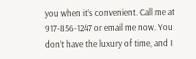you when it’s convenient. Call me at 917-856-1247 or email me now. You don’t have the luxury of time, and I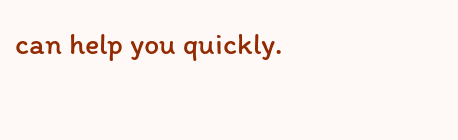can help you quickly.